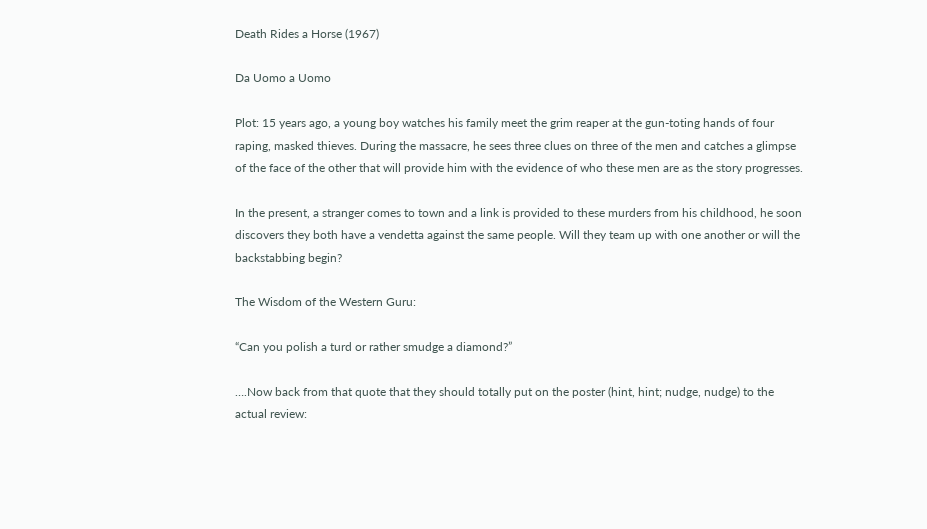Death Rides a Horse (1967)

Da Uomo a Uomo

Plot: 15 years ago, a young boy watches his family meet the grim reaper at the gun-toting hands of four raping, masked thieves. During the massacre, he sees three clues on three of the men and catches a glimpse of the face of the other that will provide him with the evidence of who these men are as the story progresses.

In the present, a stranger comes to town and a link is provided to these murders from his childhood, he soon discovers they both have a vendetta against the same people. Will they team up with one another or will the backstabbing begin?

The Wisdom of the Western Guru:

“Can you polish a turd or rather smudge a diamond?”

….Now back from that quote that they should totally put on the poster (hint, hint; nudge, nudge) to the actual review: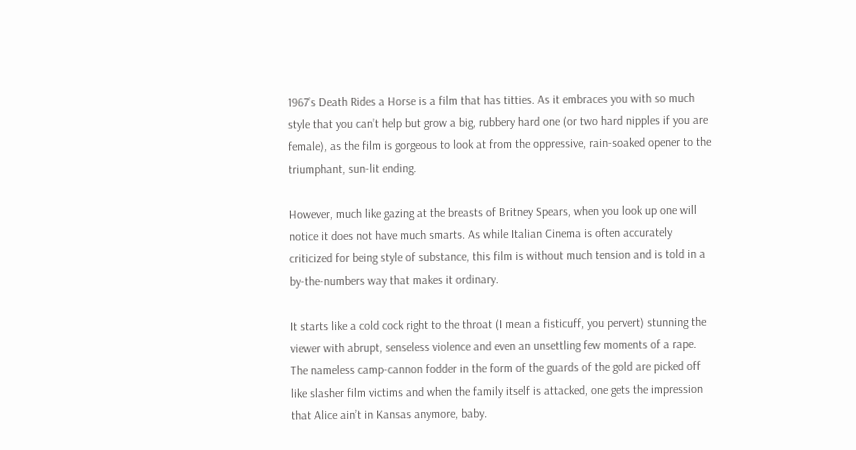1967’s Death Rides a Horse is a film that has titties. As it embraces you with so much style that you can’t help but grow a big, rubbery hard one (or two hard nipples if you are female), as the film is gorgeous to look at from the oppressive, rain-soaked opener to the triumphant, sun-lit ending.

However, much like gazing at the breasts of Britney Spears, when you look up one will notice it does not have much smarts. As while Italian Cinema is often accurately criticized for being style of substance, this film is without much tension and is told in a by-the-numbers way that makes it ordinary.

It starts like a cold cock right to the throat (I mean a fisticuff, you pervert) stunning the viewer with abrupt, senseless violence and even an unsettling few moments of a rape. The nameless camp-cannon fodder in the form of the guards of the gold are picked off like slasher film victims and when the family itself is attacked, one gets the impression that Alice ain’t in Kansas anymore, baby.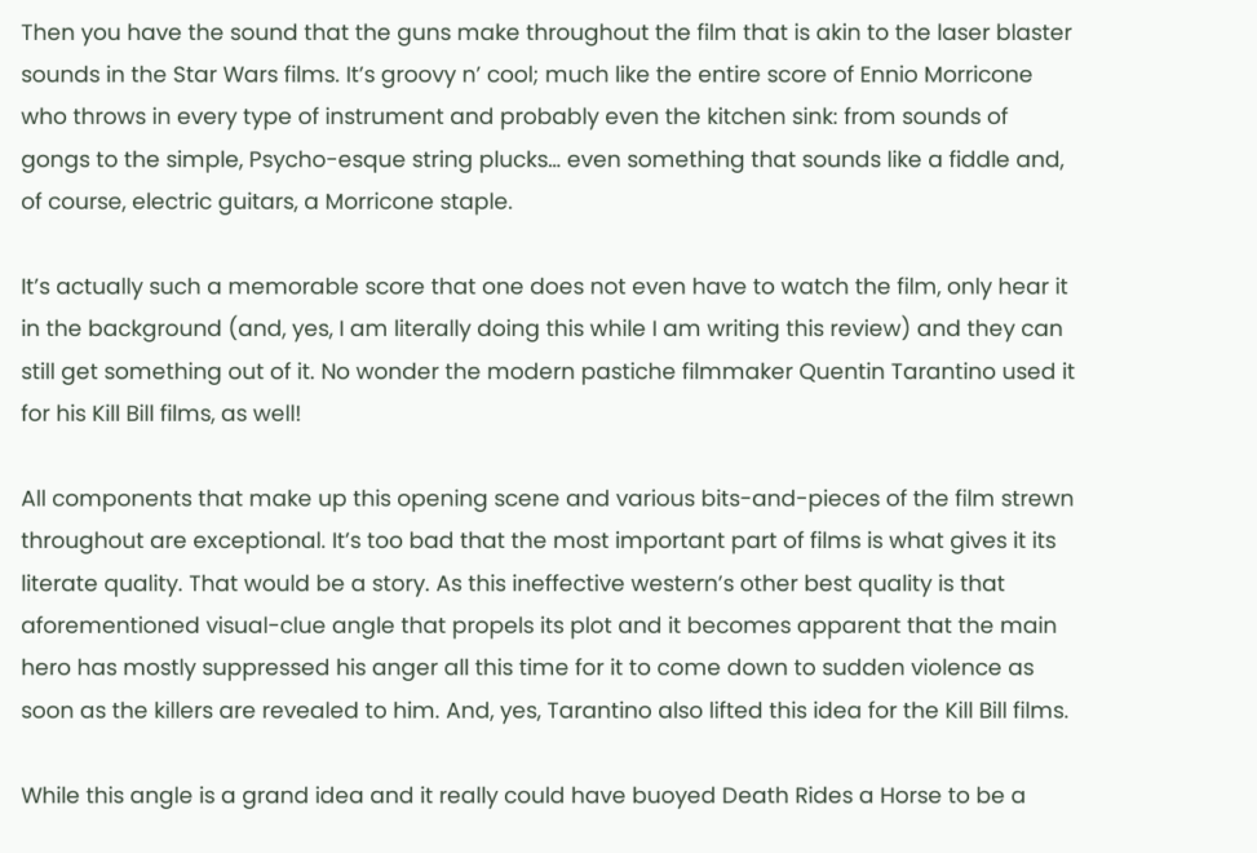Then you have the sound that the guns make throughout the film that is akin to the laser blaster sounds in the Star Wars films. It’s groovy n’ cool; much like the entire score of Ennio Morricone who throws in every type of instrument and probably even the kitchen sink: from sounds of gongs to the simple, Psycho-esque string plucks… even something that sounds like a fiddle and, of course, electric guitars, a Morricone staple.

It’s actually such a memorable score that one does not even have to watch the film, only hear it in the background (and, yes, I am literally doing this while I am writing this review) and they can still get something out of it. No wonder the modern pastiche filmmaker Quentin Tarantino used it for his Kill Bill films, as well!

All components that make up this opening scene and various bits-and-pieces of the film strewn throughout are exceptional. It’s too bad that the most important part of films is what gives it its literate quality. That would be a story. As this ineffective western’s other best quality is that aforementioned visual-clue angle that propels its plot and it becomes apparent that the main hero has mostly suppressed his anger all this time for it to come down to sudden violence as soon as the killers are revealed to him. And, yes, Tarantino also lifted this idea for the Kill Bill films.

While this angle is a grand idea and it really could have buoyed Death Rides a Horse to be a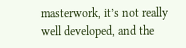masterwork, it’s not really well developed, and the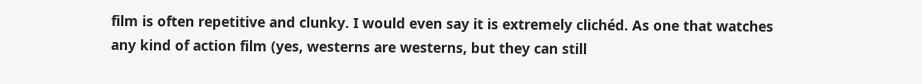film is often repetitive and clunky. I would even say it is extremely clichéd. As one that watches any kind of action film (yes, westerns are westerns, but they can still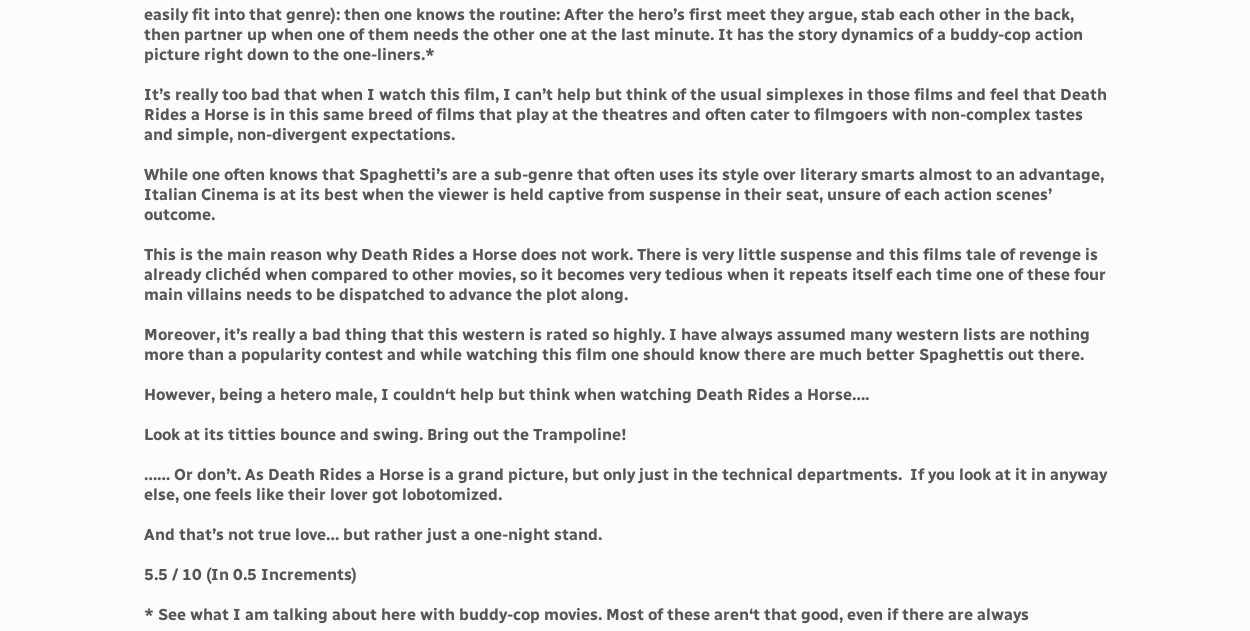easily fit into that genre): then one knows the routine: After the hero’s first meet they argue, stab each other in the back, then partner up when one of them needs the other one at the last minute. It has the story dynamics of a buddy-cop action picture right down to the one-liners.*

It’s really too bad that when I watch this film, I can’t help but think of the usual simplexes in those films and feel that Death Rides a Horse is in this same breed of films that play at the theatres and often cater to filmgoers with non-complex tastes and simple, non-divergent expectations.

While one often knows that Spaghetti’s are a sub-genre that often uses its style over literary smarts almost to an advantage, Italian Cinema is at its best when the viewer is held captive from suspense in their seat, unsure of each action scenes’ outcome.

This is the main reason why Death Rides a Horse does not work. There is very little suspense and this films tale of revenge is already clichéd when compared to other movies, so it becomes very tedious when it repeats itself each time one of these four main villains needs to be dispatched to advance the plot along.

Moreover, it’s really a bad thing that this western is rated so highly. I have always assumed many western lists are nothing more than a popularity contest and while watching this film one should know there are much better Spaghettis out there.

However, being a hetero male, I couldn‘t help but think when watching Death Rides a Horse….

Look at its titties bounce and swing. Bring out the Trampoline!

…… Or don’t. As Death Rides a Horse is a grand picture, but only just in the technical departments.  If you look at it in anyway else, one feels like their lover got lobotomized.

And that’s not true love… but rather just a one-night stand.

5.5 / 10 (In 0.5 Increments)

* See what I am talking about here with buddy-cop movies. Most of these aren‘t that good, even if there are always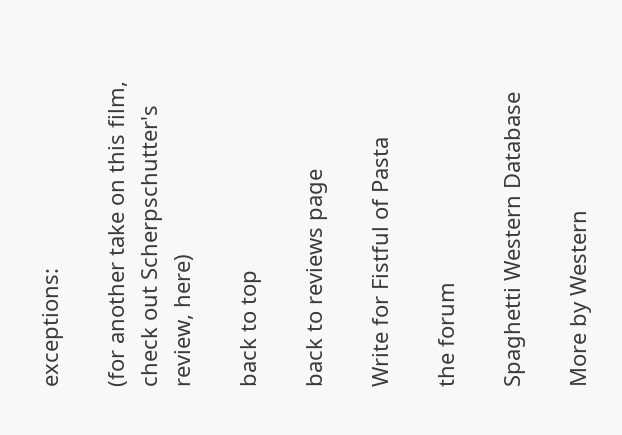exceptions:

(for another take on this film, check out Scherpschutter's review, here)

back to top

back to reviews page

Write for Fistful of Pasta

the forum

Spaghetti Western Database

More by Western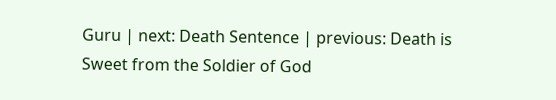Guru | next: Death Sentence | previous: Death is Sweet from the Soldier of God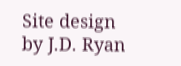Site design by J.D. Ryan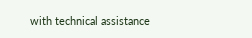with technical assistance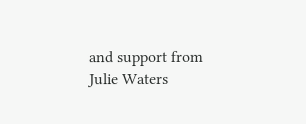and support from Julie Waters